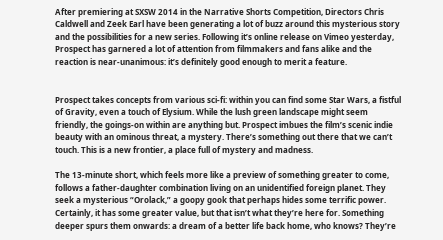After premiering at SXSW 2014 in the Narrative Shorts Competition, Directors Chris Caldwell and Zeek Earl have been generating a lot of buzz around this mysterious story and the possibilities for a new series. Following it’s online release on Vimeo yesterday, Prospect has garnered a lot of attention from filmmakers and fans alike and the reaction is near-unanimous: it’s definitely good enough to merit a feature.


Prospect takes concepts from various sci-fi: within you can find some Star Wars, a fistful of Gravity, even a touch of Elysium. While the lush green landscape might seem friendly, the goings-on within are anything but. Prospect imbues the film’s scenic indie beauty with an ominous threat, a mystery. There’s something out there that we can’t touch. This is a new frontier, a place full of mystery and madness.

The 13-minute short, which feels more like a preview of something greater to come, follows a father-daughter combination living on an unidentified foreign planet. They seek a mysterious “Orolack,” a goopy gook that perhaps hides some terrific power. Certainly, it has some greater value, but that isn’t what they’re here for. Something deeper spurs them onwards: a dream of a better life back home, who knows? They’re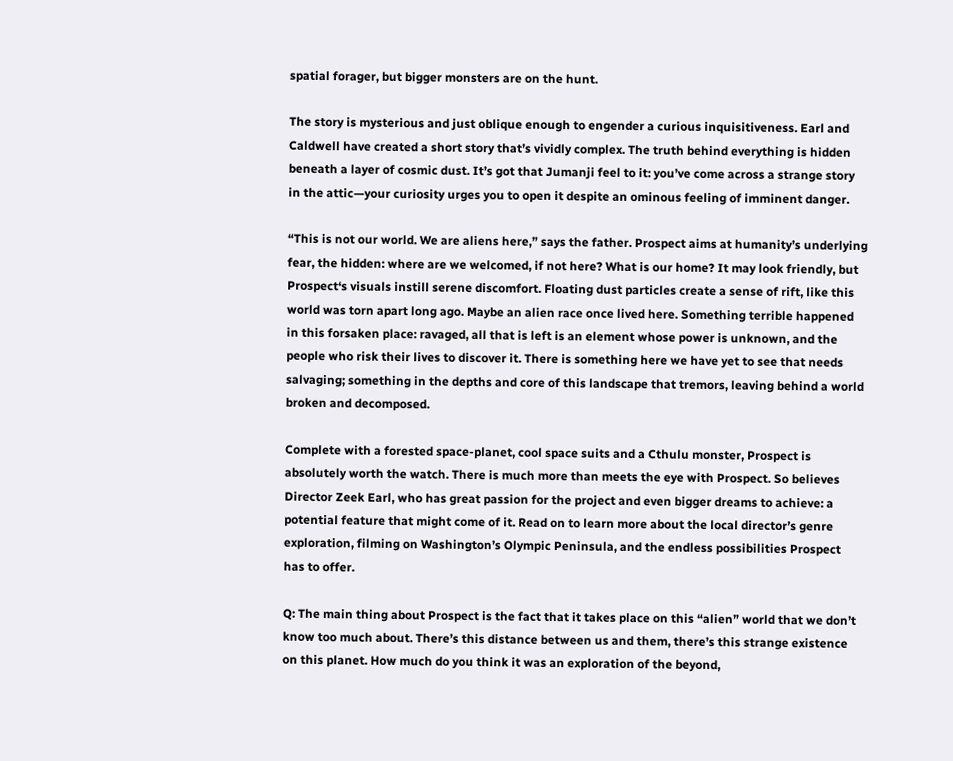spatial forager, but bigger monsters are on the hunt.

The story is mysterious and just oblique enough to engender a curious inquisitiveness. Earl and Caldwell have created a short story that’s vividly complex. The truth behind everything is hidden beneath a layer of cosmic dust. It’s got that Jumanji feel to it: you’ve come across a strange story in the attic—your curiosity urges you to open it despite an ominous feeling of imminent danger.

“This is not our world. We are aliens here,” says the father. Prospect aims at humanity’s underlying fear, the hidden: where are we welcomed, if not here? What is our home? It may look friendly, but Prospect‘s visuals instill serene discomfort. Floating dust particles create a sense of rift, like this world was torn apart long ago. Maybe an alien race once lived here. Something terrible happened in this forsaken place: ravaged, all that is left is an element whose power is unknown, and the people who risk their lives to discover it. There is something here we have yet to see that needs salvaging; something in the depths and core of this landscape that tremors, leaving behind a world broken and decomposed.

Complete with a forested space-planet, cool space suits and a Cthulu monster, Prospect is absolutely worth the watch. There is much more than meets the eye with Prospect. So believes Director Zeek Earl, who has great passion for the project and even bigger dreams to achieve: a potential feature that might come of it. Read on to learn more about the local director’s genre exploration, filming on Washington’s Olympic Peninsula, and the endless possibilities Prospect has to offer.

Q: The main thing about Prospect is the fact that it takes place on this “alien” world that we don’t know too much about. There’s this distance between us and them, there’s this strange existence on this planet. How much do you think it was an exploration of the beyond,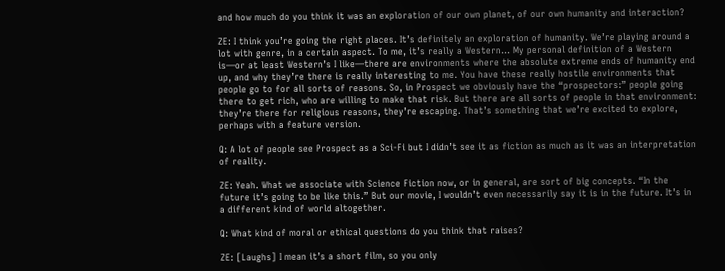and how much do you think it was an exploration of our own planet, of our own humanity and interaction?

ZE: I think you’re going the right places. It’s definitely an exploration of humanity. We’re playing around a lot with genre, in a certain aspect. To me, it’s really a Western… My personal definition of a Western is—or at least Western’s I like—there are environments where the absolute extreme ends of humanity end up, and why they’re there is really interesting to me. You have these really hostile environments that people go to for all sorts of reasons. So, in Prospect we obviously have the “prospectors:” people going there to get rich, who are willing to make that risk. But there are all sorts of people in that environment: they’re there for religious reasons, they’re escaping. That’s something that we’re excited to explore, perhaps with a feature version.

Q: A lot of people see Prospect as a Sci-Fi but I didn’t see it as fiction as much as it was an interpretation of reality.

ZE: Yeah. What we associate with Science Fiction now, or in general, are sort of big concepts. “In the future it’s going to be like this.” But our movie, I wouldn’t even necessarily say it is in the future. It’s in a different kind of world altogether.

Q: What kind of moral or ethical questions do you think that raises?

ZE: [Laughs] I mean it’s a short film, so you only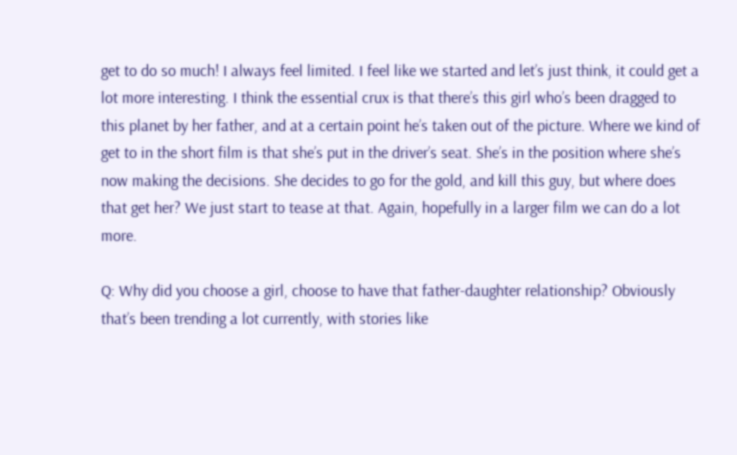get to do so much! I always feel limited. I feel like we started and let’s just think, it could get a lot more interesting. I think the essential crux is that there’s this girl who’s been dragged to this planet by her father, and at a certain point he’s taken out of the picture. Where we kind of get to in the short film is that she’s put in the driver’s seat. She’s in the position where she’s now making the decisions. She decides to go for the gold, and kill this guy, but where does that get her? We just start to tease at that. Again, hopefully in a larger film we can do a lot more.

Q: Why did you choose a girl, choose to have that father-daughter relationship? Obviously that’s been trending a lot currently, with stories like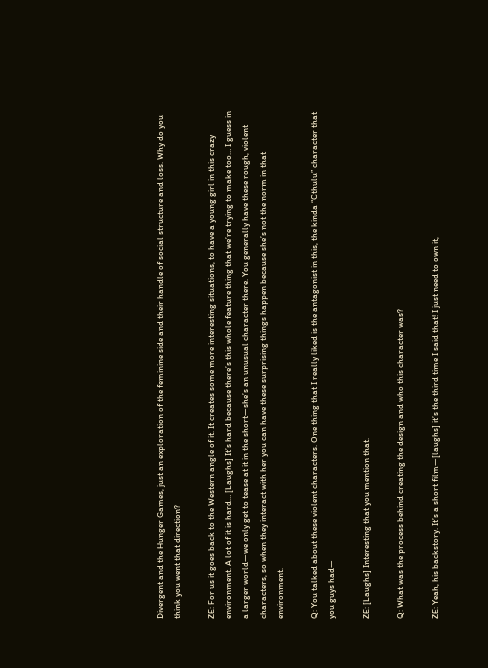Divergent and the Hunger Games, just an exploration of the feminine side and their handle of social structure and loss. Why do you think you went that direction?

ZE: For us it goes back to the Western angle of it. It creates some more interesting situations, to have a young girl in this crazy environment. A lot of it is hard… [Laughs] It’s hard because there’s this whole feature thing that we’re trying to make too… I guess in a larger world—we only get to tease at it in the short—she’s an unusual character there. You generally have these rough, violent characters, so when they interact with her you can have these surprising things happen because she’s not the norm in that environment.

Q: You talked about these violent characters. One thing that I really liked is the antagonist in this, the kinda “Cthulu” character that you guys had—

ZE: [Laughs] Interesting that you mention that.

Q: What was the process behind creating the design and who this character was?

ZE: Yeah, his backstory. It’s a short film—[laughs] it’s the third time I said that! I just need to own it,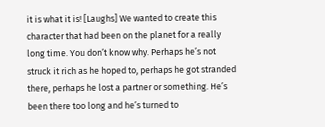it is what it is! [Laughs] We wanted to create this character that had been on the planet for a really long time. You don’t know why. Perhaps he’s not struck it rich as he hoped to, perhaps he got stranded there, perhaps he lost a partner or something. He’s been there too long and he’s turned to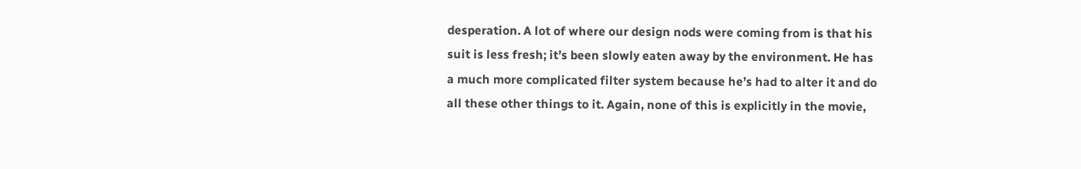desperation. A lot of where our design nods were coming from is that his suit is less fresh; it’s been slowly eaten away by the environment. He has a much more complicated filter system because he’s had to alter it and do all these other things to it. Again, none of this is explicitly in the movie,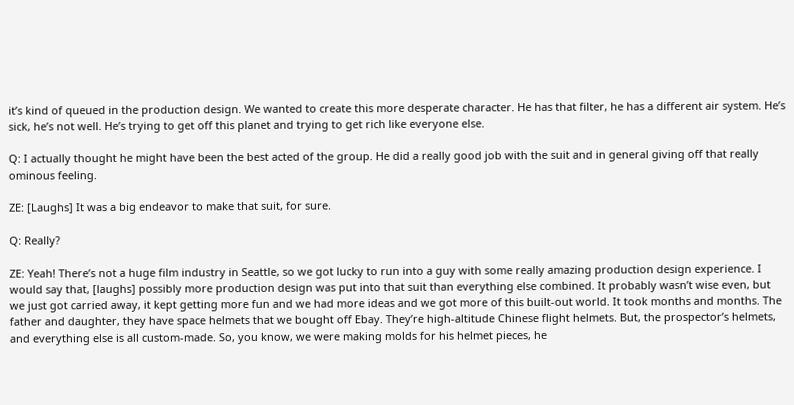it’s kind of queued in the production design. We wanted to create this more desperate character. He has that filter, he has a different air system. He’s sick, he’s not well. He’s trying to get off this planet and trying to get rich like everyone else.

Q: I actually thought he might have been the best acted of the group. He did a really good job with the suit and in general giving off that really ominous feeling.

ZE: [Laughs] It was a big endeavor to make that suit, for sure.

Q: Really?

ZE: Yeah! There’s not a huge film industry in Seattle, so we got lucky to run into a guy with some really amazing production design experience. I would say that, [laughs] possibly more production design was put into that suit than everything else combined. It probably wasn’t wise even, but we just got carried away, it kept getting more fun and we had more ideas and we got more of this built-out world. It took months and months. The father and daughter, they have space helmets that we bought off Ebay. They’re high-altitude Chinese flight helmets. But, the prospector’s helmets, and everything else is all custom-made. So, you know, we were making molds for his helmet pieces, he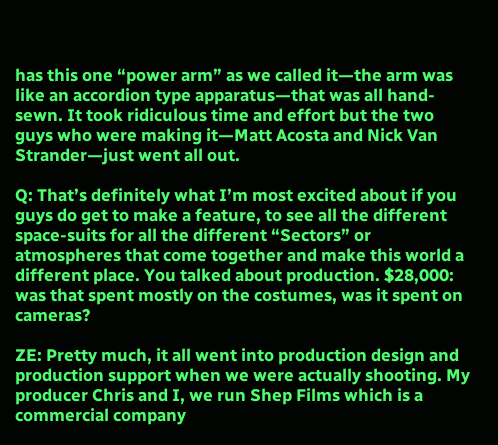has this one “power arm” as we called it—the arm was like an accordion type apparatus—that was all hand-sewn. It took ridiculous time and effort but the two guys who were making it—Matt Acosta and Nick Van Strander—just went all out.

Q: That’s definitely what I’m most excited about if you guys do get to make a feature, to see all the different space-suits for all the different “Sectors” or atmospheres that come together and make this world a different place. You talked about production. $28,000: was that spent mostly on the costumes, was it spent on cameras?

ZE: Pretty much, it all went into production design and production support when we were actually shooting. My producer Chris and I, we run Shep Films which is a commercial company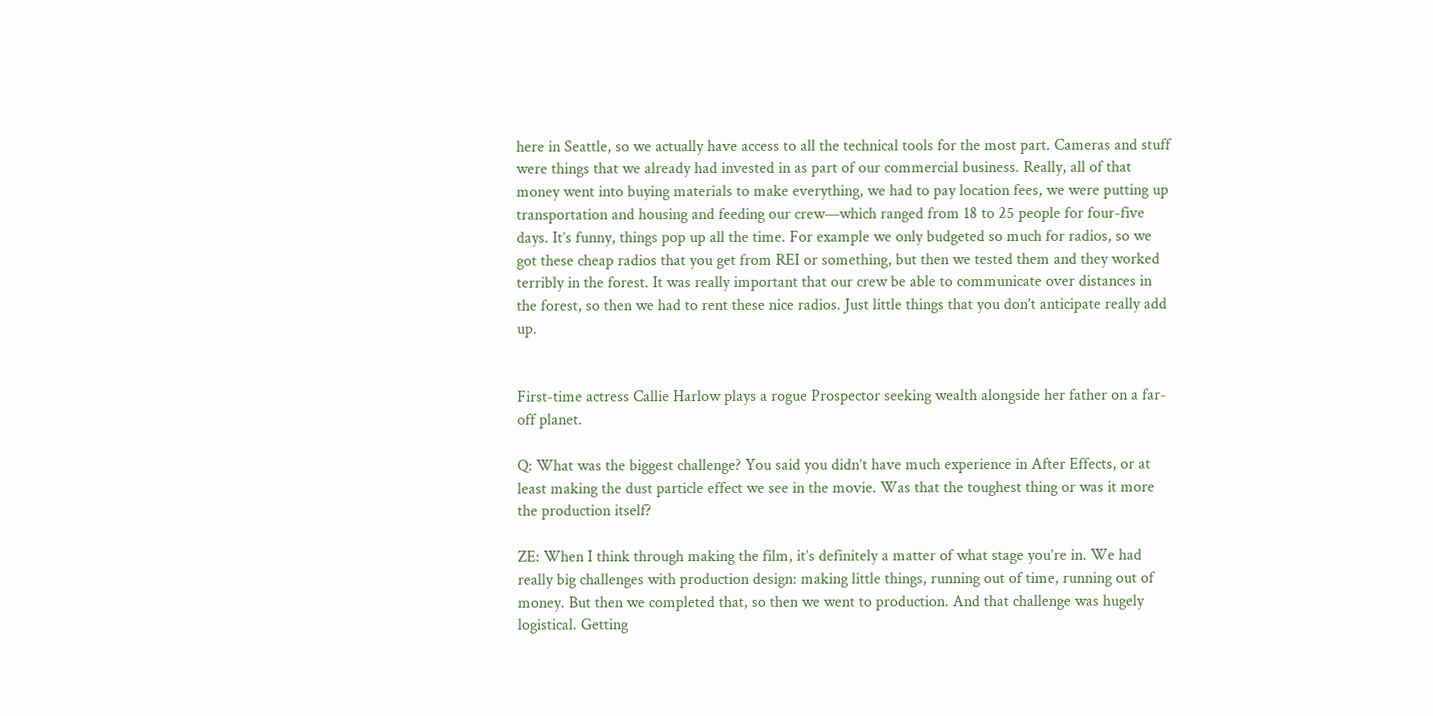here in Seattle, so we actually have access to all the technical tools for the most part. Cameras and stuff were things that we already had invested in as part of our commercial business. Really, all of that money went into buying materials to make everything, we had to pay location fees, we were putting up transportation and housing and feeding our crew—which ranged from 18 to 25 people for four-five days. It’s funny, things pop up all the time. For example we only budgeted so much for radios, so we got these cheap radios that you get from REI or something, but then we tested them and they worked terribly in the forest. It was really important that our crew be able to communicate over distances in the forest, so then we had to rent these nice radios. Just little things that you don’t anticipate really add up.


First-time actress Callie Harlow plays a rogue Prospector seeking wealth alongside her father on a far-off planet.

Q: What was the biggest challenge? You said you didn’t have much experience in After Effects, or at least making the dust particle effect we see in the movie. Was that the toughest thing or was it more the production itself?

ZE: When I think through making the film, it’s definitely a matter of what stage you’re in. We had really big challenges with production design: making little things, running out of time, running out of money. But then we completed that, so then we went to production. And that challenge was hugely logistical. Getting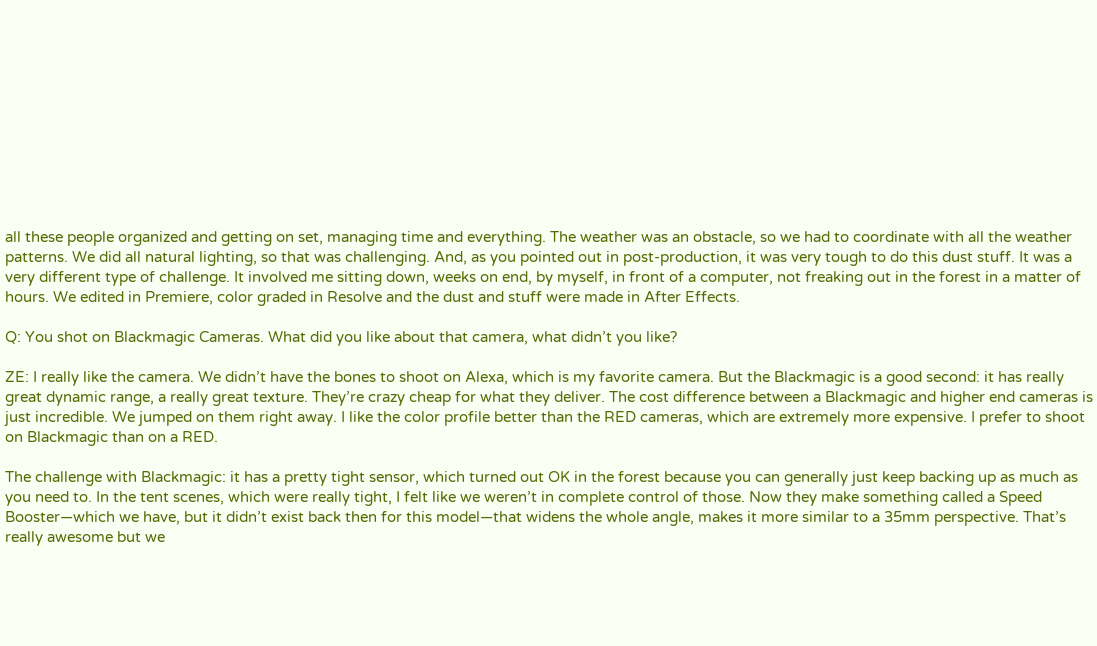all these people organized and getting on set, managing time and everything. The weather was an obstacle, so we had to coordinate with all the weather patterns. We did all natural lighting, so that was challenging. And, as you pointed out in post-production, it was very tough to do this dust stuff. It was a very different type of challenge. It involved me sitting down, weeks on end, by myself, in front of a computer, not freaking out in the forest in a matter of hours. We edited in Premiere, color graded in Resolve and the dust and stuff were made in After Effects.

Q: You shot on Blackmagic Cameras. What did you like about that camera, what didn’t you like?

ZE: I really like the camera. We didn’t have the bones to shoot on Alexa, which is my favorite camera. But the Blackmagic is a good second: it has really great dynamic range, a really great texture. They’re crazy cheap for what they deliver. The cost difference between a Blackmagic and higher end cameras is just incredible. We jumped on them right away. I like the color profile better than the RED cameras, which are extremely more expensive. I prefer to shoot on Blackmagic than on a RED.

The challenge with Blackmagic: it has a pretty tight sensor, which turned out OK in the forest because you can generally just keep backing up as much as you need to. In the tent scenes, which were really tight, I felt like we weren’t in complete control of those. Now they make something called a Speed Booster—which we have, but it didn’t exist back then for this model—that widens the whole angle, makes it more similar to a 35mm perspective. That’s really awesome but we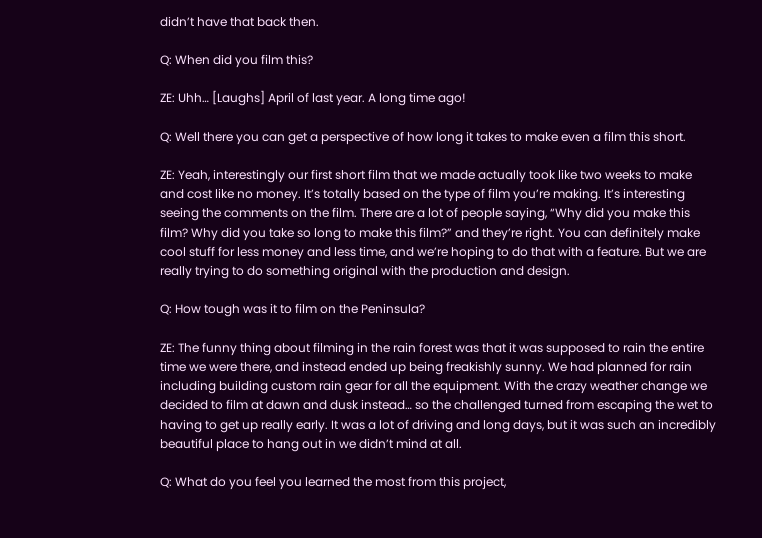didn’t have that back then.

Q: When did you film this?

ZE: Uhh… [Laughs] April of last year. A long time ago!

Q: Well there you can get a perspective of how long it takes to make even a film this short.

ZE: Yeah, interestingly our first short film that we made actually took like two weeks to make and cost like no money. It’s totally based on the type of film you’re making. It’s interesting seeing the comments on the film. There are a lot of people saying, “Why did you make this film? Why did you take so long to make this film?” and they’re right. You can definitely make cool stuff for less money and less time, and we’re hoping to do that with a feature. But we are really trying to do something original with the production and design.

Q: How tough was it to film on the Peninsula?

ZE: The funny thing about filming in the rain forest was that it was supposed to rain the entire time we were there, and instead ended up being freakishly sunny. We had planned for rain including building custom rain gear for all the equipment. With the crazy weather change we decided to film at dawn and dusk instead… so the challenged turned from escaping the wet to having to get up really early. It was a lot of driving and long days, but it was such an incredibly beautiful place to hang out in we didn’t mind at all.

Q: What do you feel you learned the most from this project,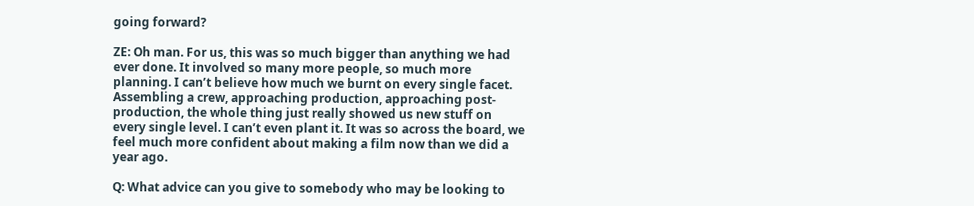going forward?

ZE: Oh man. For us, this was so much bigger than anything we had ever done. It involved so many more people, so much more planning. I can’t believe how much we burnt on every single facet. Assembling a crew, approaching production, approaching post-production, the whole thing just really showed us new stuff on every single level. I can’t even plant it. It was so across the board, we feel much more confident about making a film now than we did a year ago.

Q: What advice can you give to somebody who may be looking to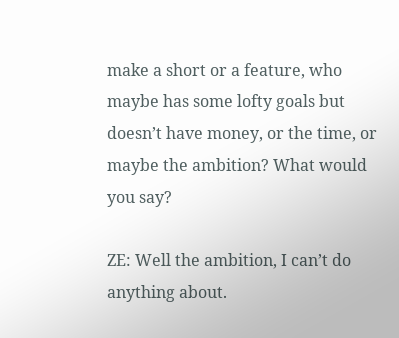make a short or a feature, who maybe has some lofty goals but doesn’t have money, or the time, or maybe the ambition? What would you say?

ZE: Well the ambition, I can’t do anything about.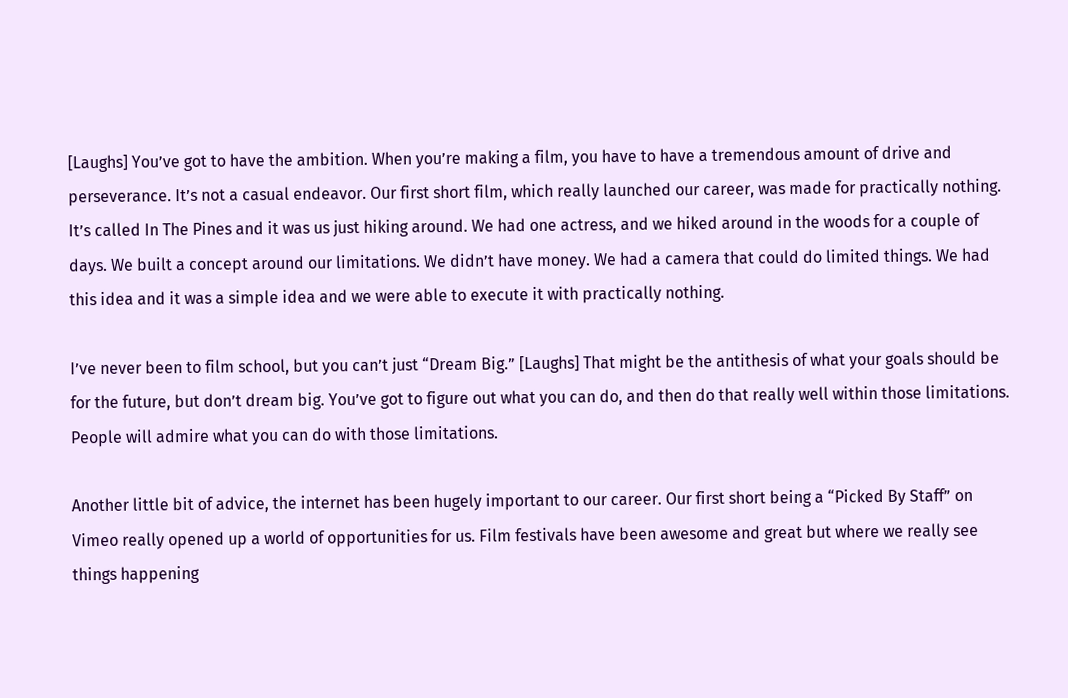[Laughs] You’ve got to have the ambition. When you’re making a film, you have to have a tremendous amount of drive and perseverance. It’s not a casual endeavor. Our first short film, which really launched our career, was made for practically nothing. It’s called In The Pines and it was us just hiking around. We had one actress, and we hiked around in the woods for a couple of days. We built a concept around our limitations. We didn’t have money. We had a camera that could do limited things. We had this idea and it was a simple idea and we were able to execute it with practically nothing.

I’ve never been to film school, but you can’t just “Dream Big.” [Laughs] That might be the antithesis of what your goals should be for the future, but don’t dream big. You’ve got to figure out what you can do, and then do that really well within those limitations. People will admire what you can do with those limitations.

Another little bit of advice, the internet has been hugely important to our career. Our first short being a “Picked By Staff” on Vimeo really opened up a world of opportunities for us. Film festivals have been awesome and great but where we really see things happening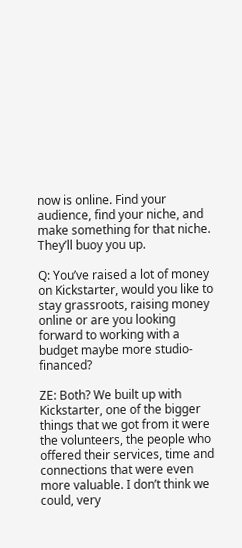now is online. Find your audience, find your niche, and make something for that niche. They’ll buoy you up.

Q: You’ve raised a lot of money on Kickstarter, would you like to stay grassroots, raising money online or are you looking forward to working with a budget maybe more studio-financed?

ZE: Both? We built up with Kickstarter, one of the bigger things that we got from it were the volunteers, the people who offered their services, time and connections that were even more valuable. I don’t think we could, very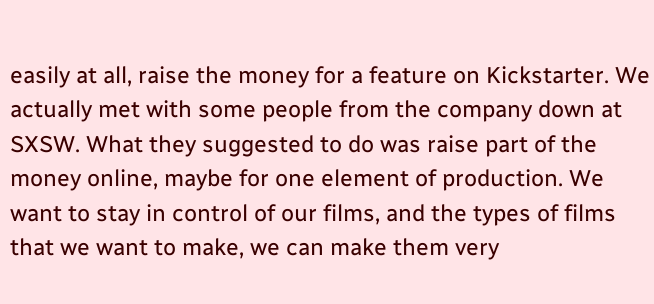easily at all, raise the money for a feature on Kickstarter. We actually met with some people from the company down at SXSW. What they suggested to do was raise part of the money online, maybe for one element of production. We want to stay in control of our films, and the types of films that we want to make, we can make them very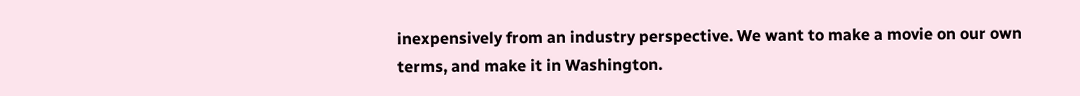inexpensively from an industry perspective. We want to make a movie on our own terms, and make it in Washington.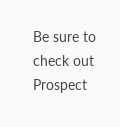Be sure to check out Prospect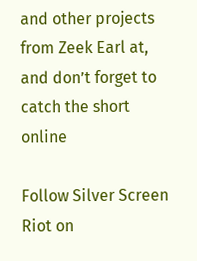and other projects from Zeek Earl at, and don’t forget to catch the short online

Follow Silver Screen Riot on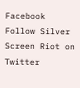Facebook
Follow Silver Screen Riot on Twitter